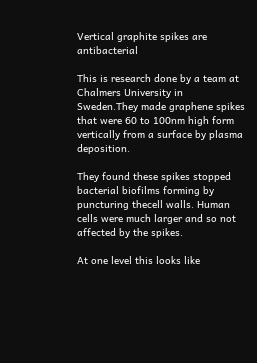Vertical graphite spikes are antibacterial

This is research done by a team at Chalmers University in Sweden.They made graphene spikes that were 60 to 100nm high form vertically from a surface by plasma deposition.

They found these spikes stopped bacterial biofilms forming by puncturing thecell walls. Human cells were much larger and so not affected by the spikes.

At one level this looks like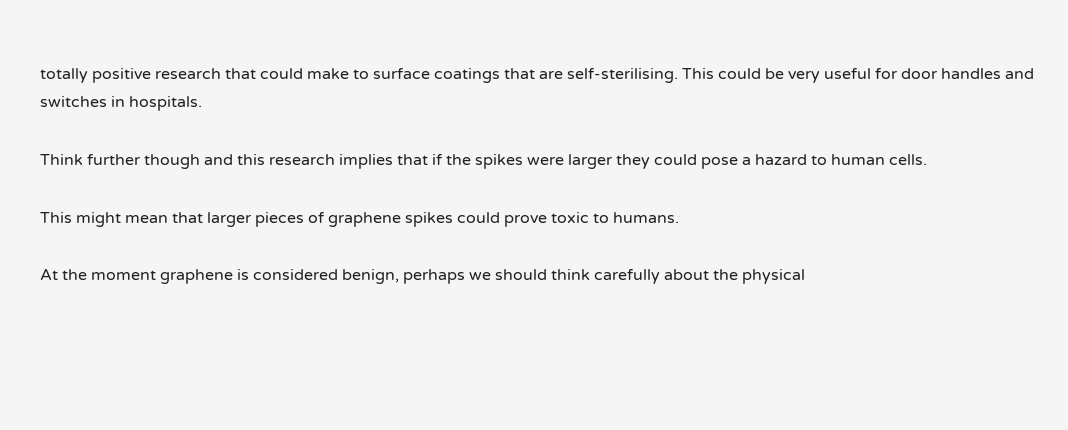totally positive research that could make to surface coatings that are self-sterilising. This could be very useful for door handles and switches in hospitals.

Think further though and this research implies that if the spikes were larger they could pose a hazard to human cells.

This might mean that larger pieces of graphene spikes could prove toxic to humans.

At the moment graphene is considered benign, perhaps we should think carefully about the physical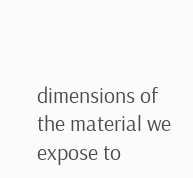dimensions of the material we expose to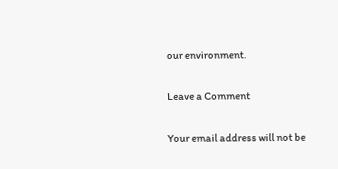our environment.

Leave a Comment

Your email address will not be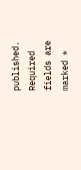published. Required fields are marked *